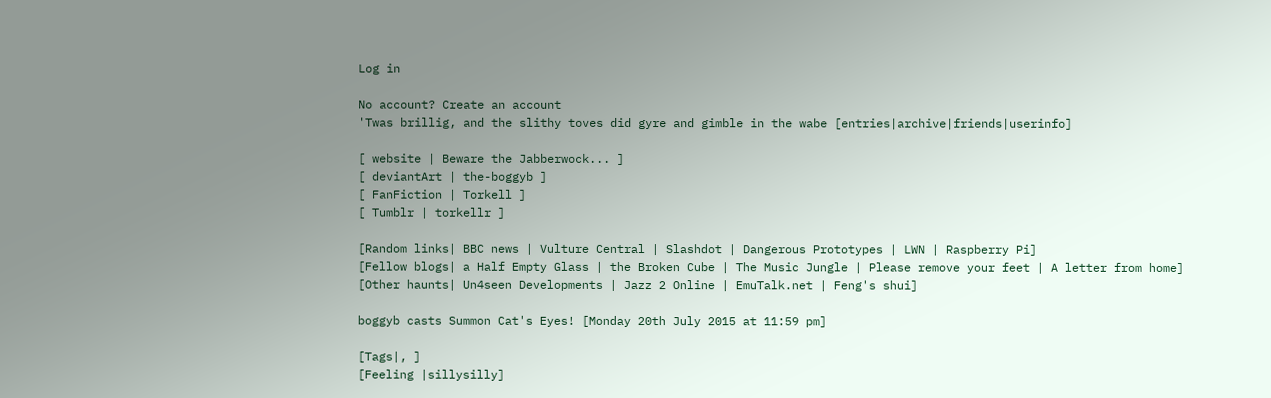Log in

No account? Create an account
'Twas brillig, and the slithy toves did gyre and gimble in the wabe [entries|archive|friends|userinfo]

[ website | Beware the Jabberwock... ]
[ deviantArt | the-boggyb ]
[ FanFiction | Torkell ]
[ Tumblr | torkellr ]

[Random links| BBC news | Vulture Central | Slashdot | Dangerous Prototypes | LWN | Raspberry Pi]
[Fellow blogs| a Half Empty Glass | the Broken Cube | The Music Jungle | Please remove your feet | A letter from home]
[Other haunts| Un4seen Developments | Jazz 2 Online | EmuTalk.net | Feng's shui]

boggyb casts Summon Cat's Eyes! [Monday 20th July 2015 at 11:59 pm]

[Tags|, ]
[Feeling |sillysilly]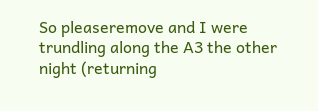So pleaseremove and I were trundling along the A3 the other night (returning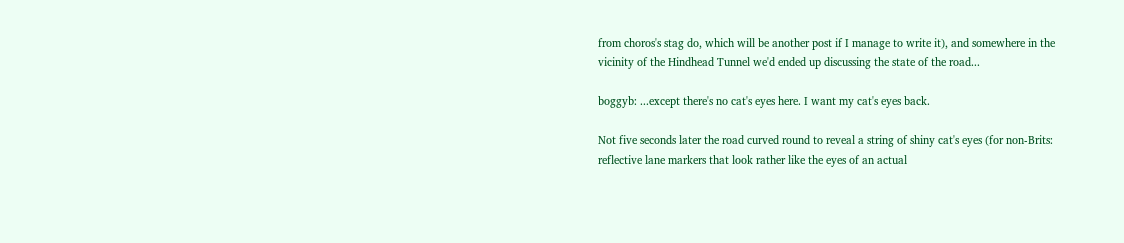from choros's stag do, which will be another post if I manage to write it), and somewhere in the vicinity of the Hindhead Tunnel we'd ended up discussing the state of the road...

boggyb: ...except there's no cat's eyes here. I want my cat's eyes back.

Not five seconds later the road curved round to reveal a string of shiny cat's eyes (for non-Brits: reflective lane markers that look rather like the eyes of an actual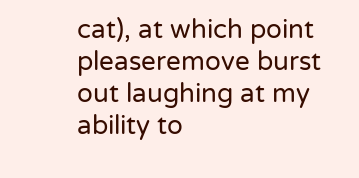cat), at which point pleaseremove burst out laughing at my ability to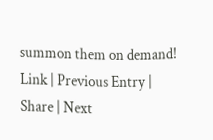summon them on demand!
Link | Previous Entry | Share | Next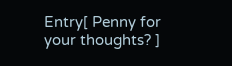Entry[ Penny for your thoughts? ]